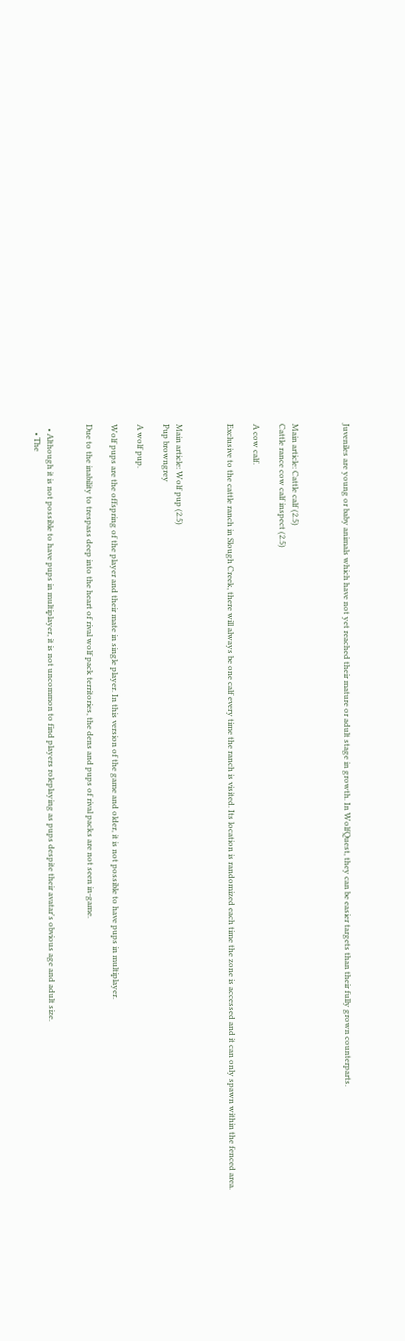Juveniles are young or baby animals which have not yet reached their mature or adult stage in growth. In WolfQuest, they can be easier targets than their fully grown counterparts.



Main article: Cattle calf (2.5)
Cattle rance cow calf inspect (2.5)

A cow calf.

Exclusive to the cattle ranch in Slough Creek, there will always be one calf every time the ranch is visited. Its location is randomized each time the zone is accessed and it can only spawn within the fenced area.



Main article: Wolf pup (2.5)
Pup browngrey

A wolf pup.

Wolf pups are the offspring of the player and their mate in single player. In this version of the game and older, it is not possible to have pups in multiplayer.

Due to the inability to trespass deep into the heart of rival wolf pack territories, the dens and pups of rival packs are not seen in-game.


  • Although it is not possible to have pups in multiplayer, it is not uncommon to find players roleplaying as pups despite their avatar's obvious age and adult size.
    • The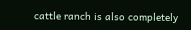cattle ranch is also completely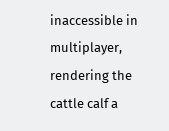inaccessible in multiplayer, rendering the cattle calf a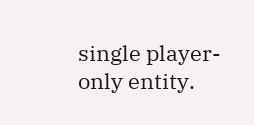single player-only entity.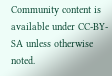Community content is available under CC-BY-SA unless otherwise noted.